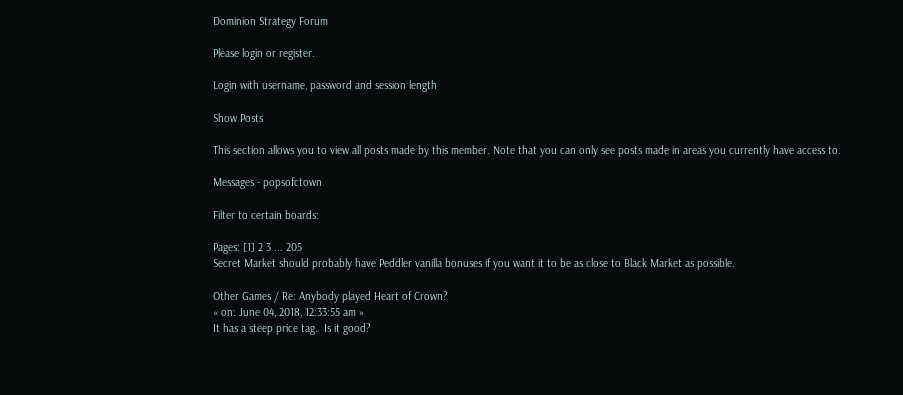Dominion Strategy Forum

Please login or register.

Login with username, password and session length

Show Posts

This section allows you to view all posts made by this member. Note that you can only see posts made in areas you currently have access to.

Messages - popsofctown

Filter to certain boards:

Pages: [1] 2 3 ... 205
Secret Market should probably have Peddler vanilla bonuses if you want it to be as close to Black Market as possible.

Other Games / Re: Anybody played Heart of Crown?
« on: June 04, 2018, 12:33:55 am »
It has a steep price tag.  Is it good?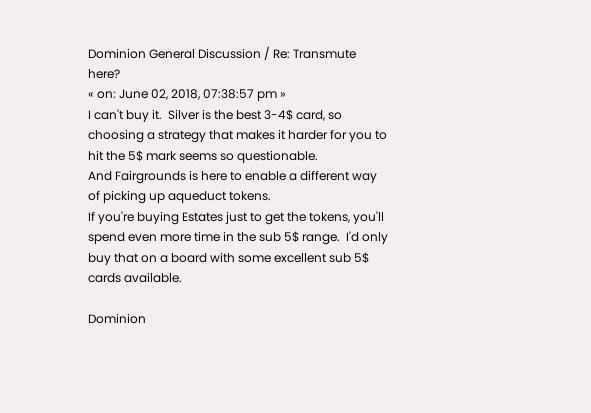Dominion General Discussion / Re: Transmute here?
« on: June 02, 2018, 07:38:57 pm »
I can't buy it.  Silver is the best 3-4$ card, so choosing a strategy that makes it harder for you to hit the 5$ mark seems so questionable.
And Fairgrounds is here to enable a different way of picking up aqueduct tokens.
If you're buying Estates just to get the tokens, you'll spend even more time in the sub 5$ range.  I'd only buy that on a board with some excellent sub 5$ cards available.

Dominion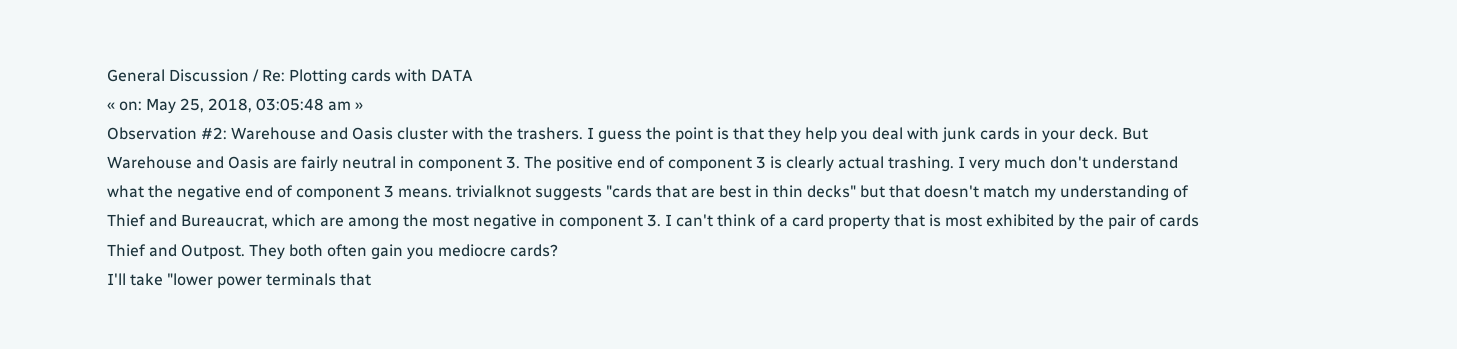General Discussion / Re: Plotting cards with DATA
« on: May 25, 2018, 03:05:48 am »
Observation #2: Warehouse and Oasis cluster with the trashers. I guess the point is that they help you deal with junk cards in your deck. But Warehouse and Oasis are fairly neutral in component 3. The positive end of component 3 is clearly actual trashing. I very much don't understand what the negative end of component 3 means. trivialknot suggests "cards that are best in thin decks" but that doesn't match my understanding of Thief and Bureaucrat, which are among the most negative in component 3. I can't think of a card property that is most exhibited by the pair of cards Thief and Outpost. They both often gain you mediocre cards?
I'll take "lower power terminals that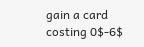gain a card costing 0$-6$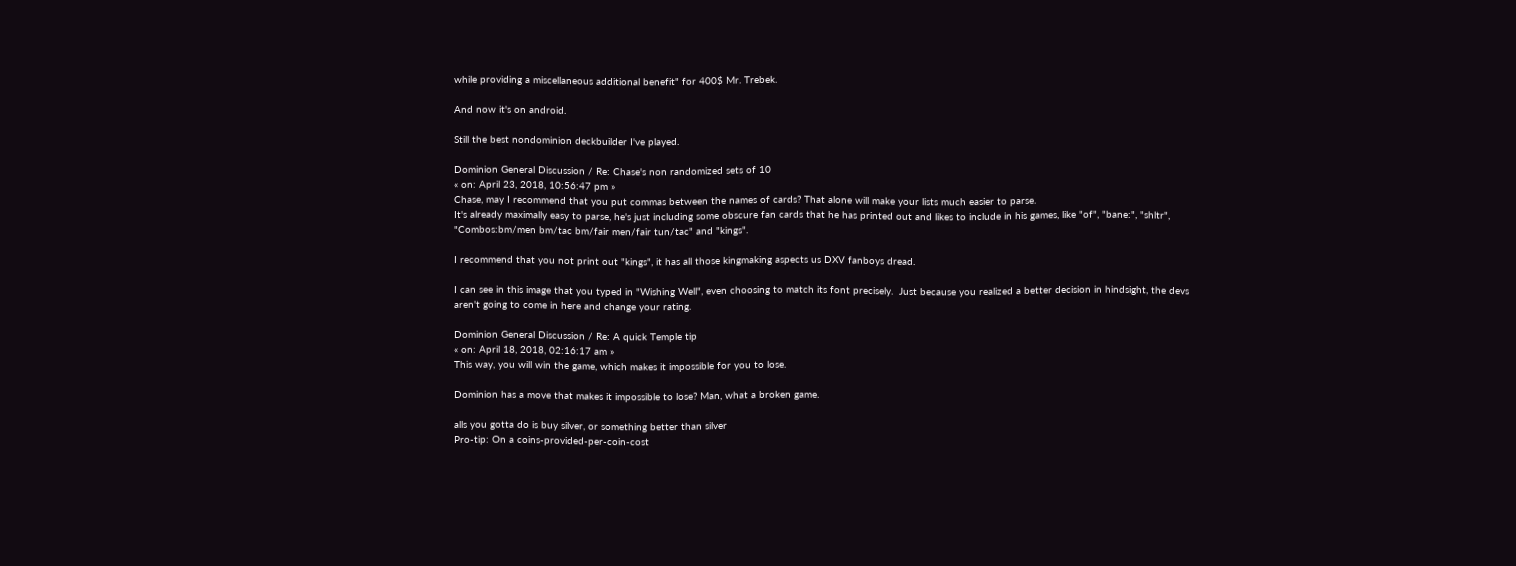while providing a miscellaneous additional benefit" for 400$ Mr. Trebek.

And now it's on android.

Still the best nondominion deckbuilder I've played.

Dominion General Discussion / Re: Chase's non randomized sets of 10
« on: April 23, 2018, 10:56:47 pm »
Chase, may I recommend that you put commas between the names of cards? That alone will make your lists much easier to parse.
It's already maximally easy to parse, he's just including some obscure fan cards that he has printed out and likes to include in his games, like "of", "bane:", "shltr", "Combos:bm/men bm/tac bm/fair men/fair tun/tac" and "kings".

I recommend that you not print out "kings", it has all those kingmaking aspects us DXV fanboys dread.

I can see in this image that you typed in "Wishing Well", even choosing to match its font precisely.  Just because you realized a better decision in hindsight, the devs aren't going to come in here and change your rating.

Dominion General Discussion / Re: A quick Temple tip
« on: April 18, 2018, 02:16:17 am »
This way, you will win the game, which makes it impossible for you to lose.

Dominion has a move that makes it impossible to lose? Man, what a broken game.

alls you gotta do is buy silver, or something better than silver
Pro-tip: On a coins-provided-per-coin-cost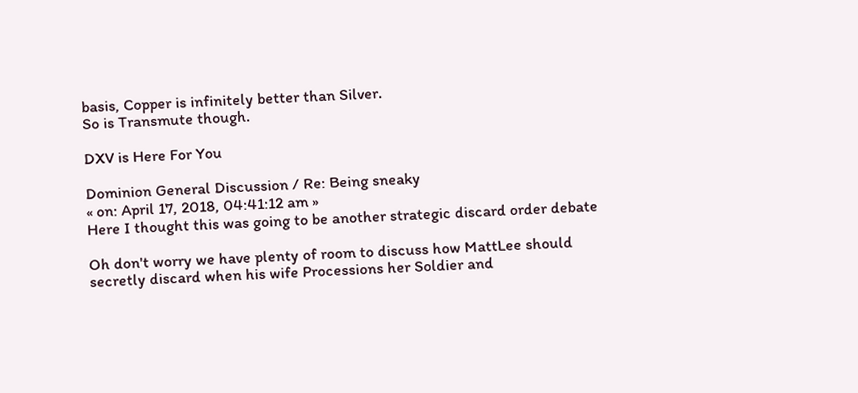basis, Copper is infinitely better than Silver.
So is Transmute though.

DXV is Here For You

Dominion General Discussion / Re: Being sneaky
« on: April 17, 2018, 04:41:12 am »
Here I thought this was going to be another strategic discard order debate

Oh don't worry we have plenty of room to discuss how MattLee should secretly discard when his wife Processions her Soldier and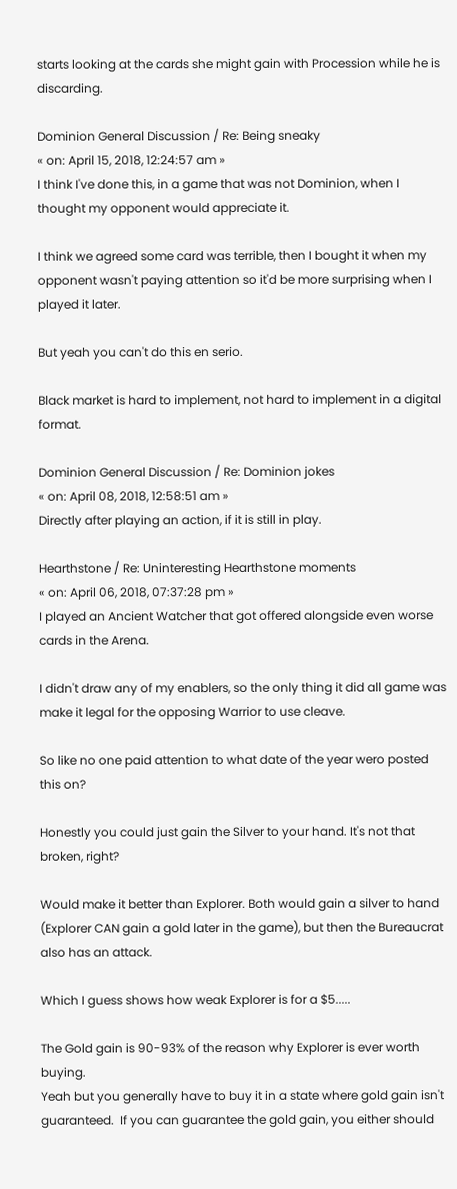starts looking at the cards she might gain with Procession while he is discarding.

Dominion General Discussion / Re: Being sneaky
« on: April 15, 2018, 12:24:57 am »
I think I've done this, in a game that was not Dominion, when I thought my opponent would appreciate it.

I think we agreed some card was terrible, then I bought it when my opponent wasn't paying attention so it'd be more surprising when I played it later.

But yeah you can't do this en serio.

Black market is hard to implement, not hard to implement in a digital format.

Dominion General Discussion / Re: Dominion jokes
« on: April 08, 2018, 12:58:51 am »
Directly after playing an action, if it is still in play.

Hearthstone / Re: Uninteresting Hearthstone moments
« on: April 06, 2018, 07:37:28 pm »
I played an Ancient Watcher that got offered alongside even worse cards in the Arena.

I didn't draw any of my enablers, so the only thing it did all game was make it legal for the opposing Warrior to use cleave.

So like no one paid attention to what date of the year wero posted this on?

Honestly you could just gain the Silver to your hand. It's not that broken, right?

Would make it better than Explorer. Both would gain a silver to hand (Explorer CAN gain a gold later in the game), but then the Bureaucrat also has an attack.

Which I guess shows how weak Explorer is for a $5.....

The Gold gain is 90-93% of the reason why Explorer is ever worth buying.
Yeah but you generally have to buy it in a state where gold gain isn't guaranteed.  If you can guarantee the gold gain, you either should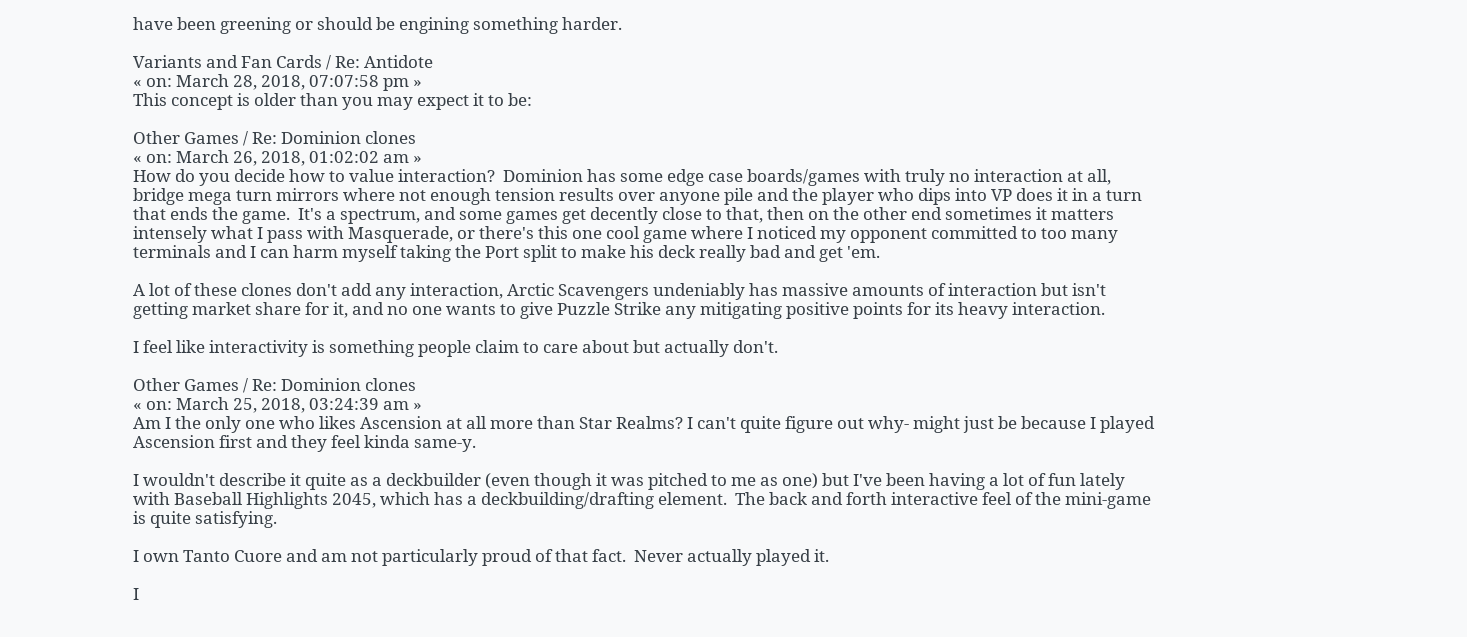have been greening or should be engining something harder.

Variants and Fan Cards / Re: Antidote
« on: March 28, 2018, 07:07:58 pm »
This concept is older than you may expect it to be:

Other Games / Re: Dominion clones
« on: March 26, 2018, 01:02:02 am »
How do you decide how to value interaction?  Dominion has some edge case boards/games with truly no interaction at all, bridge mega turn mirrors where not enough tension results over anyone pile and the player who dips into VP does it in a turn that ends the game.  It's a spectrum, and some games get decently close to that, then on the other end sometimes it matters intensely what I pass with Masquerade, or there's this one cool game where I noticed my opponent committed to too many terminals and I can harm myself taking the Port split to make his deck really bad and get 'em.

A lot of these clones don't add any interaction, Arctic Scavengers undeniably has massive amounts of interaction but isn't getting market share for it, and no one wants to give Puzzle Strike any mitigating positive points for its heavy interaction.

I feel like interactivity is something people claim to care about but actually don't.

Other Games / Re: Dominion clones
« on: March 25, 2018, 03:24:39 am »
Am I the only one who likes Ascension at all more than Star Realms? I can't quite figure out why- might just be because I played Ascension first and they feel kinda same-y.

I wouldn't describe it quite as a deckbuilder (even though it was pitched to me as one) but I've been having a lot of fun lately with Baseball Highlights 2045, which has a deckbuilding/drafting element.  The back and forth interactive feel of the mini-game is quite satisfying.

I own Tanto Cuore and am not particularly proud of that fact.  Never actually played it.

I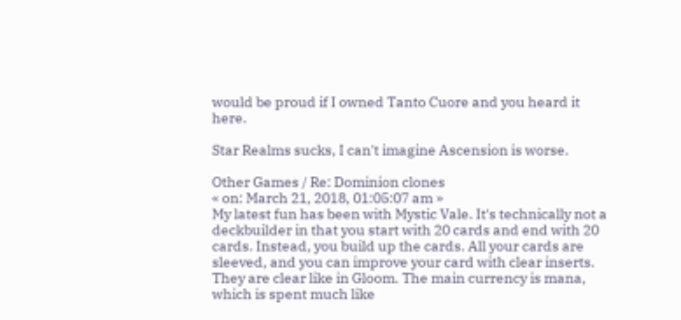would be proud if I owned Tanto Cuore and you heard it here.

Star Realms sucks, I can't imagine Ascension is worse.

Other Games / Re: Dominion clones
« on: March 21, 2018, 01:05:07 am »
My latest fun has been with Mystic Vale. It's technically not a deckbuilder in that you start with 20 cards and end with 20 cards. Instead, you build up the cards. All your cards are sleeved, and you can improve your card with clear inserts. They are clear like in Gloom. The main currency is mana, which is spent much like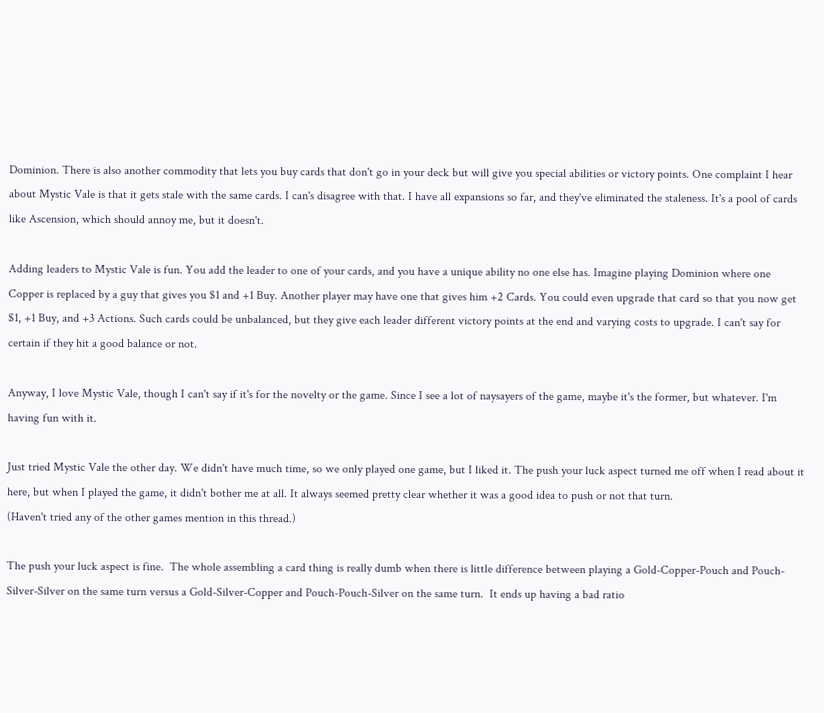Dominion. There is also another commodity that lets you buy cards that don't go in your deck but will give you special abilities or victory points. One complaint I hear about Mystic Vale is that it gets stale with the same cards. I can's disagree with that. I have all expansions so far, and they've eliminated the staleness. It's a pool of cards like Ascension, which should annoy me, but it doesn't.

Adding leaders to Mystic Vale is fun. You add the leader to one of your cards, and you have a unique ability no one else has. Imagine playing Dominion where one Copper is replaced by a guy that gives you $1 and +1 Buy. Another player may have one that gives him +2 Cards. You could even upgrade that card so that you now get $1, +1 Buy, and +3 Actions. Such cards could be unbalanced, but they give each leader different victory points at the end and varying costs to upgrade. I can't say for certain if they hit a good balance or not.

Anyway, I love Mystic Vale, though I can't say if it's for the novelty or the game. Since I see a lot of naysayers of the game, maybe it's the former, but whatever. I'm having fun with it.

Just tried Mystic Vale the other day. We didn't have much time, so we only played one game, but I liked it. The push your luck aspect turned me off when I read about it here, but when I played the game, it didn't bother me at all. It always seemed pretty clear whether it was a good idea to push or not that turn.
(Haven't tried any of the other games mention in this thread.)

The push your luck aspect is fine.  The whole assembling a card thing is really dumb when there is little difference between playing a Gold-Copper-Pouch and Pouch-Silver-Silver on the same turn versus a Gold-Silver-Copper and Pouch-Pouch-Silver on the same turn.  It ends up having a bad ratio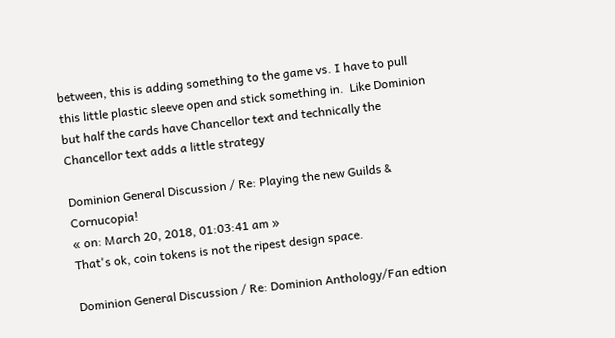between, this is adding something to the game vs. I have to pull this little plastic sleeve open and stick something in.  Like Dominion but half the cards have Chancellor text and technically the Chancellor text adds a little strategy

Dominion General Discussion / Re: Playing the new Guilds & Cornucopia!
« on: March 20, 2018, 01:03:41 am »
That's ok, coin tokens is not the ripest design space.

Dominion General Discussion / Re: Dominion Anthology/Fan edtion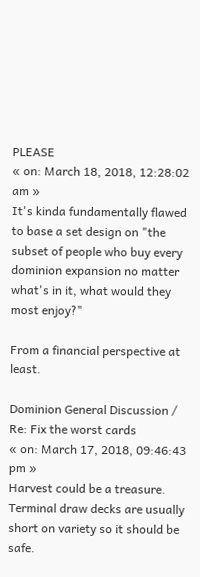PLEASE
« on: March 18, 2018, 12:28:02 am »
It's kinda fundamentally flawed to base a set design on "the subset of people who buy every dominion expansion no matter what's in it, what would they most enjoy?"

From a financial perspective at least.

Dominion General Discussion / Re: Fix the worst cards
« on: March 17, 2018, 09:46:43 pm »
Harvest could be a treasure.  Terminal draw decks are usually short on variety so it should be safe.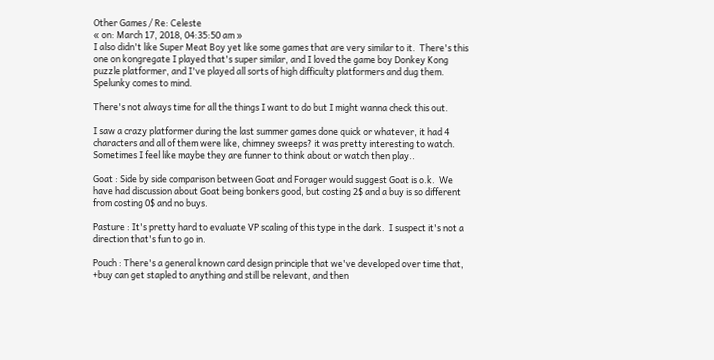Other Games / Re: Celeste
« on: March 17, 2018, 04:35:50 am »
I also didn't like Super Meat Boy yet like some games that are very similar to it.  There's this one on kongregate I played that's super similar, and I loved the game boy Donkey Kong puzzle platformer, and I've played all sorts of high difficulty platformers and dug them.  Spelunky comes to mind.

There's not always time for all the things I want to do but I might wanna check this out.

I saw a crazy platformer during the last summer games done quick or whatever, it had 4 characters and all of them were like, chimney sweeps? it was pretty interesting to watch.  Sometimes I feel like maybe they are funner to think about or watch then play..

Goat : Side by side comparison between Goat and Forager would suggest Goat is o.k.  We have had discussion about Goat being bonkers good, but costing 2$ and a buy is so different from costing 0$ and no buys.

Pasture : It's pretty hard to evaluate VP scaling of this type in the dark.  I suspect it's not a direction that's fun to go in.

Pouch : There's a general known card design principle that we've developed over time that, +buy can get stapled to anything and still be relevant, and then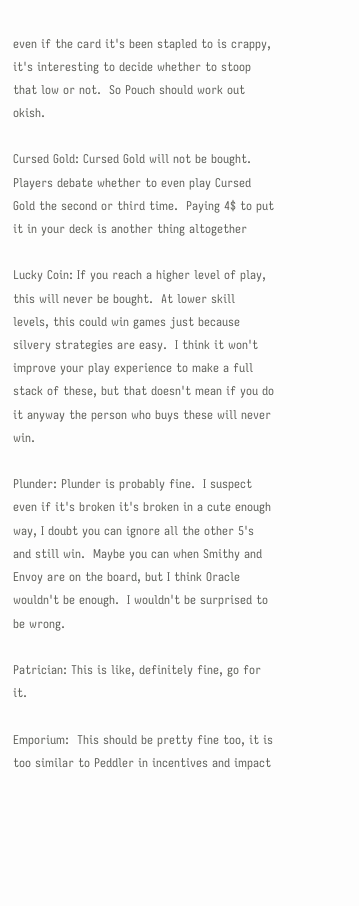even if the card it's been stapled to is crappy, it's interesting to decide whether to stoop that low or not.  So Pouch should work out okish.

Cursed Gold: Cursed Gold will not be bought.  Players debate whether to even play Cursed Gold the second or third time.  Paying 4$ to put it in your deck is another thing altogether

Lucky Coin: If you reach a higher level of play, this will never be bought.  At lower skill levels, this could win games just because silvery strategies are easy.  I think it won't improve your play experience to make a full stack of these, but that doesn't mean if you do it anyway the person who buys these will never win.

Plunder: Plunder is probably fine.  I suspect even if it's broken it's broken in a cute enough way, I doubt you can ignore all the other 5's and still win.  Maybe you can when Smithy and Envoy are on the board, but I think Oracle wouldn't be enough.  I wouldn't be surprised to be wrong.

Patrician: This is like, definitely fine, go for it.

Emporium:  This should be pretty fine too, it is too similar to Peddler in incentives and impact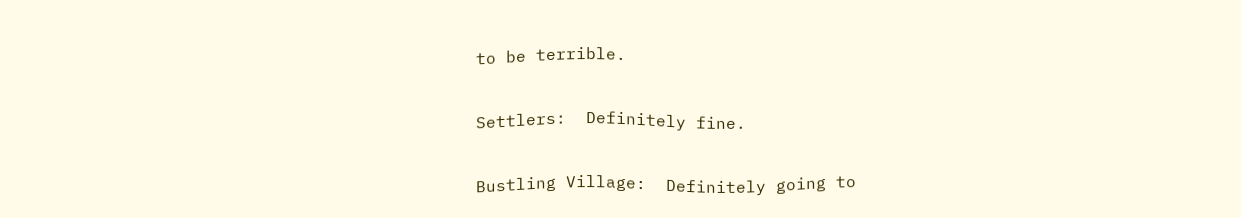to be terrible.

Settlers:  Definitely fine.

Bustling Village:  Definitely going to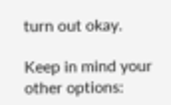turn out okay.

Keep in mind your other options: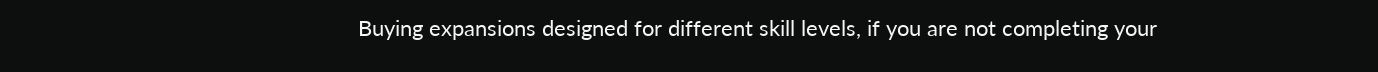Buying expansions designed for different skill levels, if you are not completing your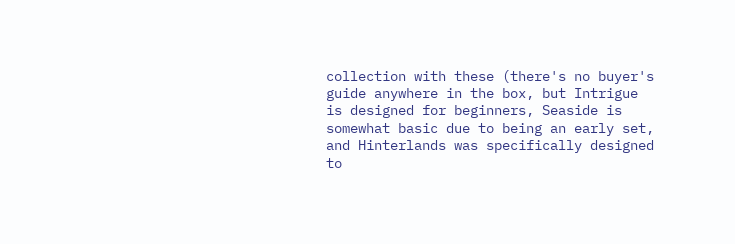collection with these (there's no buyer's guide anywhere in the box, but Intrigue is designed for beginners, Seaside is somewhat basic due to being an early set, and Hinterlands was specifically designed to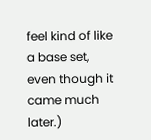feel kind of like a base set, even though it came much later.)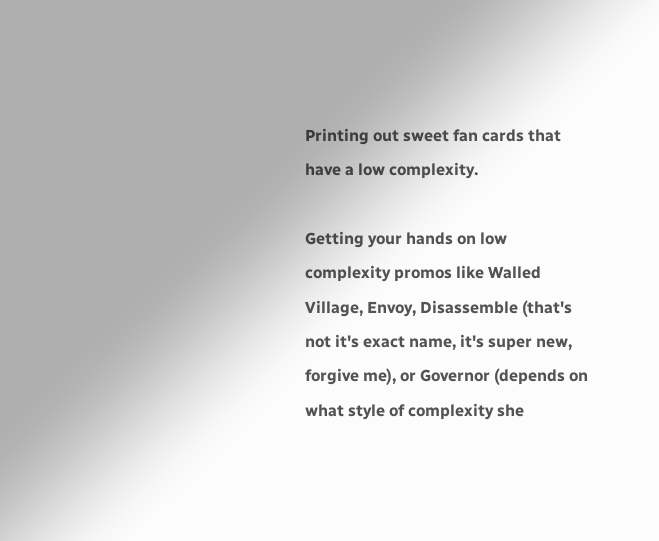Printing out sweet fan cards that have a low complexity.

Getting your hands on low complexity promos like Walled Village, Envoy, Disassemble (that's not it's exact name, it's super new, forgive me), or Governor (depends on what style of complexity she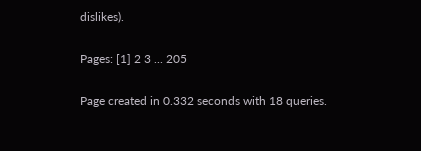dislikes).

Pages: [1] 2 3 ... 205

Page created in 0.332 seconds with 18 queries.